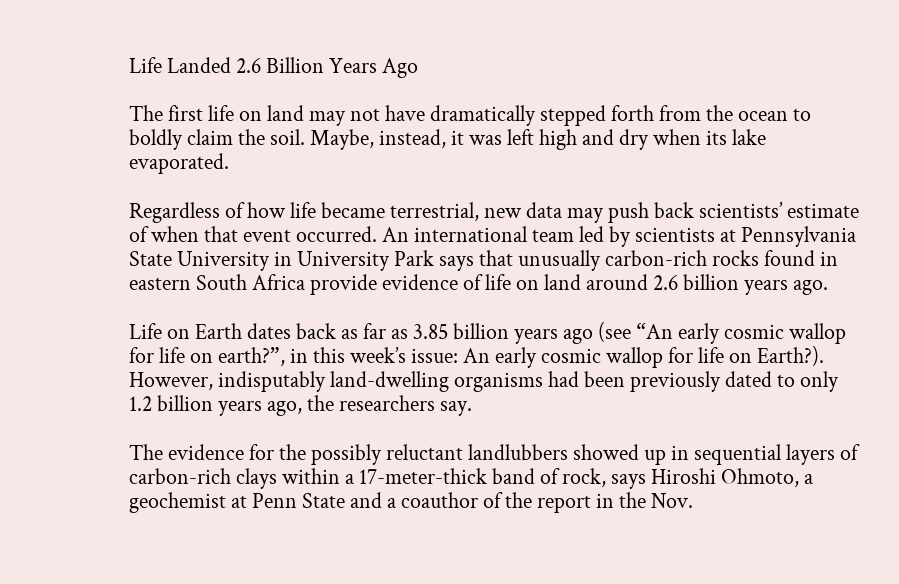Life Landed 2.6 Billion Years Ago

The first life on land may not have dramatically stepped forth from the ocean to boldly claim the soil. Maybe, instead, it was left high and dry when its lake evaporated.

Regardless of how life became terrestrial, new data may push back scientists’ estimate of when that event occurred. An international team led by scientists at Pennsylvania State University in University Park says that unusually carbon-rich rocks found in eastern South Africa provide evidence of life on land around 2.6 billion years ago.

Life on Earth dates back as far as 3.85 billion years ago (see “An early cosmic wallop for life on earth?”, in this week’s issue: An early cosmic wallop for life on Earth?). However, indisputably land-dwelling organisms had been previously dated to only 1.2 billion years ago, the researchers say.

The evidence for the possibly reluctant landlubbers showed up in sequential layers of carbon-rich clays within a 17-meter-thick band of rock, says Hiroshi Ohmoto, a geochemist at Penn State and a coauthor of the report in the Nov.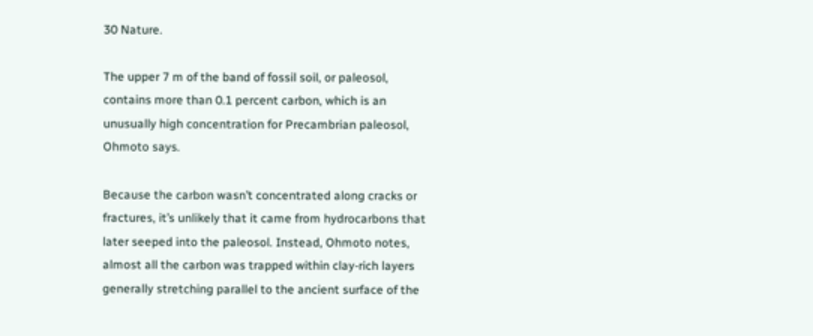30 Nature.

The upper 7 m of the band of fossil soil, or paleosol, contains more than 0.1 percent carbon, which is an unusually high concentration for Precambrian paleosol, Ohmoto says.

Because the carbon wasn’t concentrated along cracks or fractures, it’s unlikely that it came from hydrocarbons that later seeped into the paleosol. Instead, Ohmoto notes, almost all the carbon was trapped within clay-rich layers generally stretching parallel to the ancient surface of the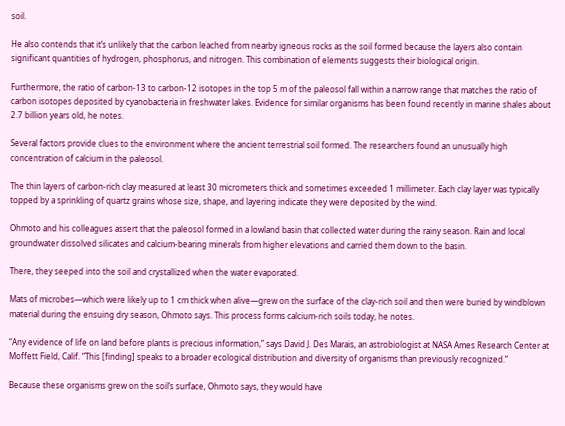soil.

He also contends that it’s unlikely that the carbon leached from nearby igneous rocks as the soil formed because the layers also contain significant quantities of hydrogen, phosphorus, and nitrogen. This combination of elements suggests their biological origin.

Furthermore, the ratio of carbon-13 to carbon-12 isotopes in the top 5 m of the paleosol fall within a narrow range that matches the ratio of carbon isotopes deposited by cyanobacteria in freshwater lakes. Evidence for similar organisms has been found recently in marine shales about 2.7 billion years old, he notes.

Several factors provide clues to the environment where the ancient terrestrial soil formed. The researchers found an unusually high concentration of calcium in the paleosol.

The thin layers of carbon-rich clay measured at least 30 micrometers thick and sometimes exceeded 1 millimeter. Each clay layer was typically topped by a sprinkling of quartz grains whose size, shape, and layering indicate they were deposited by the wind.

Ohmoto and his colleagues assert that the paleosol formed in a lowland basin that collected water during the rainy season. Rain and local groundwater dissolved silicates and calcium-bearing minerals from higher elevations and carried them down to the basin.

There, they seeped into the soil and crystallized when the water evaporated.

Mats of microbes—which were likely up to 1 cm thick when alive—grew on the surface of the clay-rich soil and then were buried by windblown material during the ensuing dry season, Ohmoto says. This process forms calcium-rich soils today, he notes.

“Any evidence of life on land before plants is precious information,” says David J. Des Marais, an astrobiologist at NASA Ames Research Center at Moffett Field, Calif. “This [finding] speaks to a broader ecological distribution and diversity of organisms than previously recognized.”

Because these organisms grew on the soil’s surface, Ohmoto says, they would have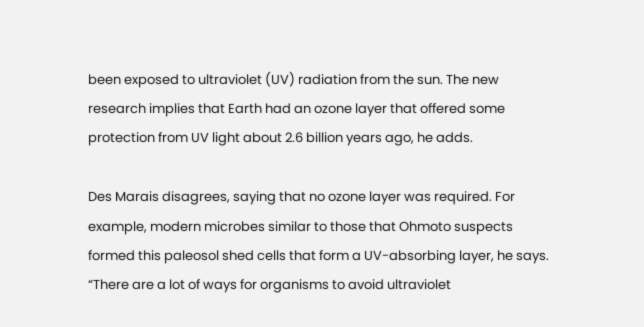been exposed to ultraviolet (UV) radiation from the sun. The new research implies that Earth had an ozone layer that offered some protection from UV light about 2.6 billion years ago, he adds.

Des Marais disagrees, saying that no ozone layer was required. For example, modern microbes similar to those that Ohmoto suspects formed this paleosol shed cells that form a UV-absorbing layer, he says. “There are a lot of ways for organisms to avoid ultraviolet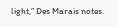light,” Des Marais notes.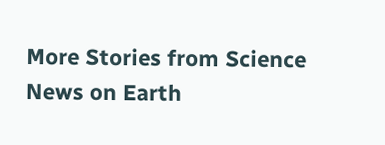More Stories from Science News on Earth